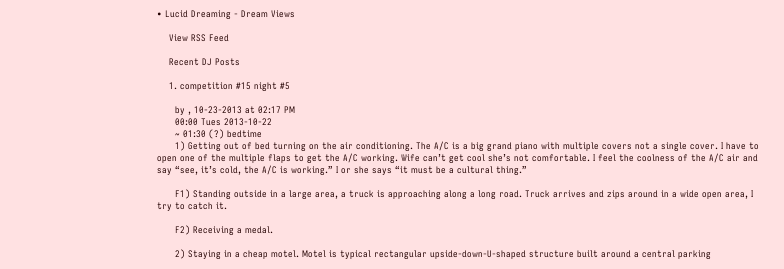• Lucid Dreaming - Dream Views

    View RSS Feed

    Recent DJ Posts

    1. competition #15 night #5

      by , 10-23-2013 at 02:17 PM
      00:00 Tues 2013-10-22
      ~ 01:30 (?) bedtime
      1) Getting out of bed turning on the air conditioning. The A/C is a big grand piano with multiple covers not a single cover. I have to open one of the multiple flaps to get the A/C working. Wife can’t get cool she’s not comfortable. I feel the coolness of the A/C air and say “see, it’s cold, the A/C is working.” I or she says “it must be a cultural thing.”

      F1) Standing outside in a large area, a truck is approaching along a long road. Truck arrives and zips around in a wide open area, I try to catch it.

      F2) Receiving a medal.

      2) Staying in a cheap motel. Motel is typical rectangular upside-down-U-shaped structure built around a central parking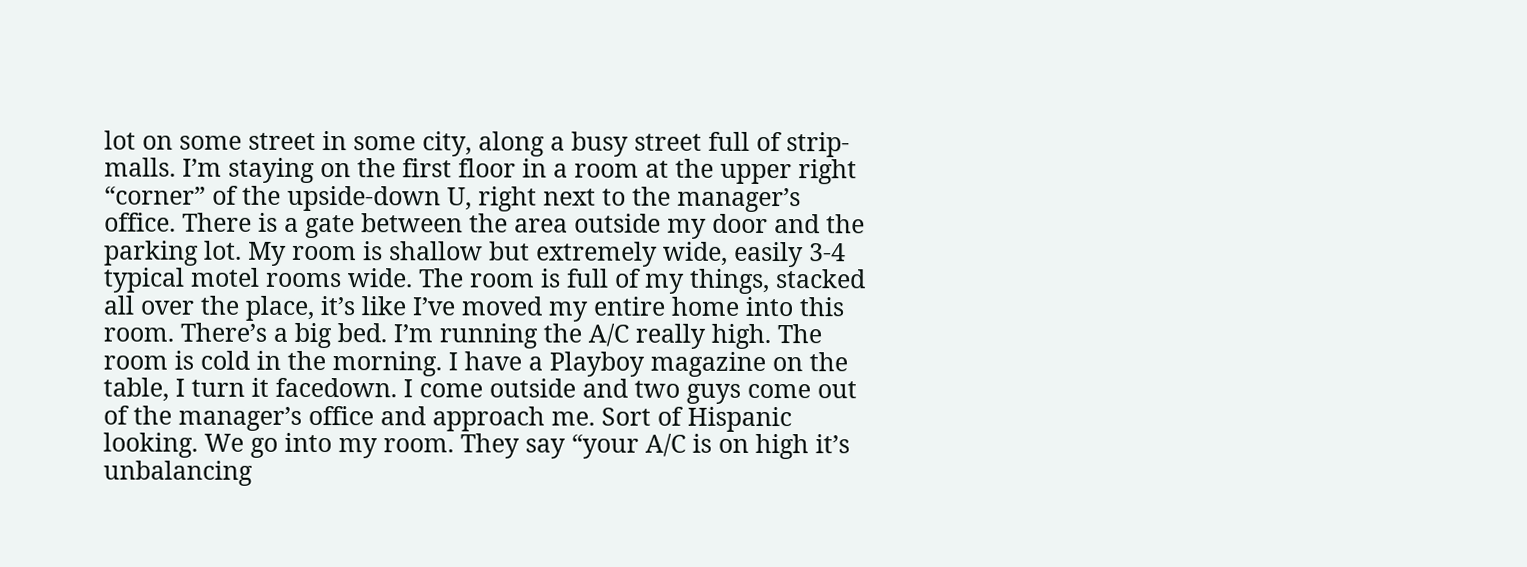lot on some street in some city, along a busy street full of strip-malls. I’m staying on the first floor in a room at the upper right “corner” of the upside-down U, right next to the manager’s office. There is a gate between the area outside my door and the parking lot. My room is shallow but extremely wide, easily 3-4 typical motel rooms wide. The room is full of my things, stacked all over the place, it’s like I’ve moved my entire home into this room. There’s a big bed. I’m running the A/C really high. The room is cold in the morning. I have a Playboy magazine on the table, I turn it facedown. I come outside and two guys come out of the manager’s office and approach me. Sort of Hispanic looking. We go into my room. They say “your A/C is on high it’s unbalancing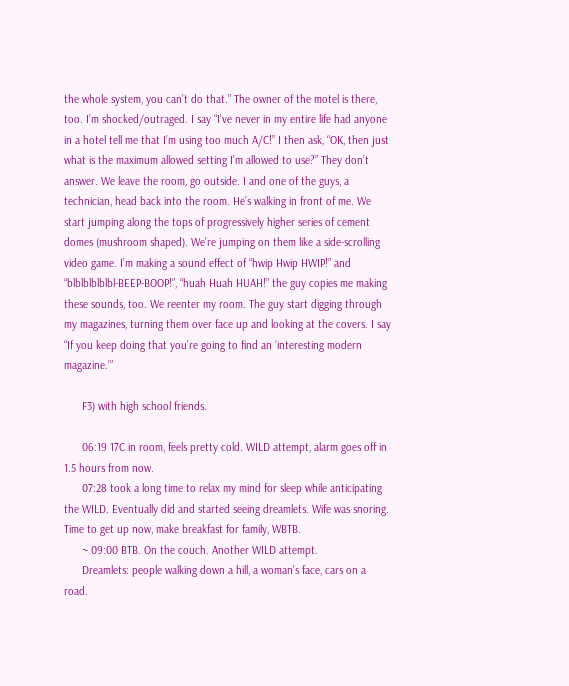the whole system, you can’t do that.” The owner of the motel is there, too. I’m shocked/outraged. I say “I’ve never in my entire life had anyone in a hotel tell me that I’m using too much A/C!” I then ask, “OK, then just what is the maximum allowed setting I’m allowed to use?” They don’t answer. We leave the room, go outside. I and one of the guys, a technician, head back into the room. He’s walking in front of me. We start jumping along the tops of progressively higher series of cement domes (mushroom shaped). We’re jumping on them like a side-scrolling video game. I’m making a sound effect of “hwip Hwip HWIP!” and “blblblblblbl-BEEP-BOOP!”, “huah Huah HUAH!” the guy copies me making these sounds, too. We reenter my room. The guy start digging through my magazines, turning them over face up and looking at the covers. I say “If you keep doing that you’re going to find an ‘interesting modern magazine.’”

      F3) with high school friends.

      06:19 17C in room, feels pretty cold. WILD attempt, alarm goes off in 1.5 hours from now.
      07:28 took a long time to relax my mind for sleep while anticipating the WILD. Eventually did and started seeing dreamlets. Wife was snoring. Time to get up now, make breakfast for family, WBTB.
      ~ 09:00 BTB. On the couch. Another WILD attempt.
      Dreamlets: people walking down a hill, a woman’s face, cars on a road.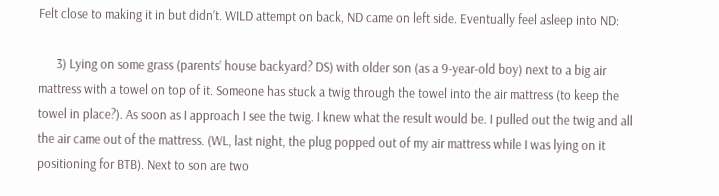Felt close to making it in but didn’t. WILD attempt on back, ND came on left side. Eventually feel asleep into ND:

      3) Lying on some grass (parents’ house backyard? DS) with older son (as a 9-year-old boy) next to a big air mattress with a towel on top of it. Someone has stuck a twig through the towel into the air mattress (to keep the towel in place?). As soon as I approach I see the twig. I knew what the result would be. I pulled out the twig and all the air came out of the mattress. (WL, last night, the plug popped out of my air mattress while I was lying on it positioning for BTB). Next to son are two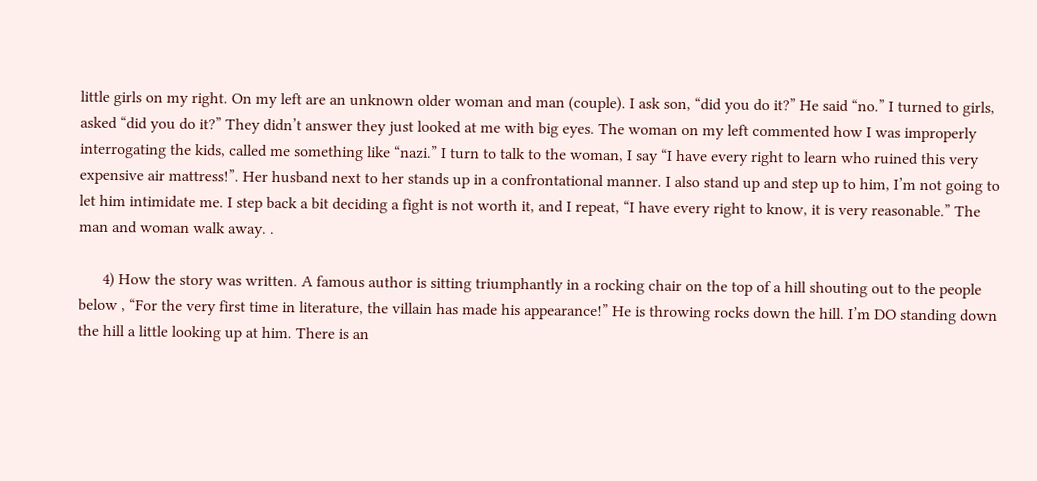little girls on my right. On my left are an unknown older woman and man (couple). I ask son, “did you do it?” He said “no.” I turned to girls, asked “did you do it?” They didn’t answer they just looked at me with big eyes. The woman on my left commented how I was improperly interrogating the kids, called me something like “nazi.” I turn to talk to the woman, I say “I have every right to learn who ruined this very expensive air mattress!”. Her husband next to her stands up in a confrontational manner. I also stand up and step up to him, I’m not going to let him intimidate me. I step back a bit deciding a fight is not worth it, and I repeat, “I have every right to know, it is very reasonable.” The man and woman walk away. .

      4) How the story was written. A famous author is sitting triumphantly in a rocking chair on the top of a hill shouting out to the people below , “For the very first time in literature, the villain has made his appearance!” He is throwing rocks down the hill. I’m DO standing down the hill a little looking up at him. There is an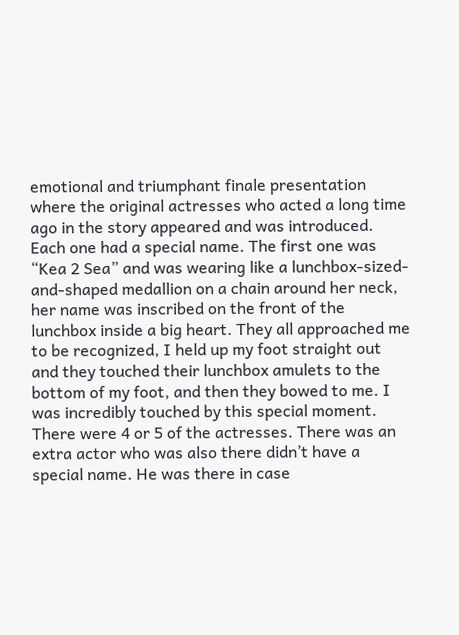emotional and triumphant finale presentation where the original actresses who acted a long time ago in the story appeared and was introduced. Each one had a special name. The first one was “Kea 2 Sea” and was wearing like a lunchbox-sized-and-shaped medallion on a chain around her neck, her name was inscribed on the front of the lunchbox inside a big heart. They all approached me to be recognized, I held up my foot straight out and they touched their lunchbox amulets to the bottom of my foot, and then they bowed to me. I was incredibly touched by this special moment. There were 4 or 5 of the actresses. There was an extra actor who was also there didn’t have a special name. He was there in case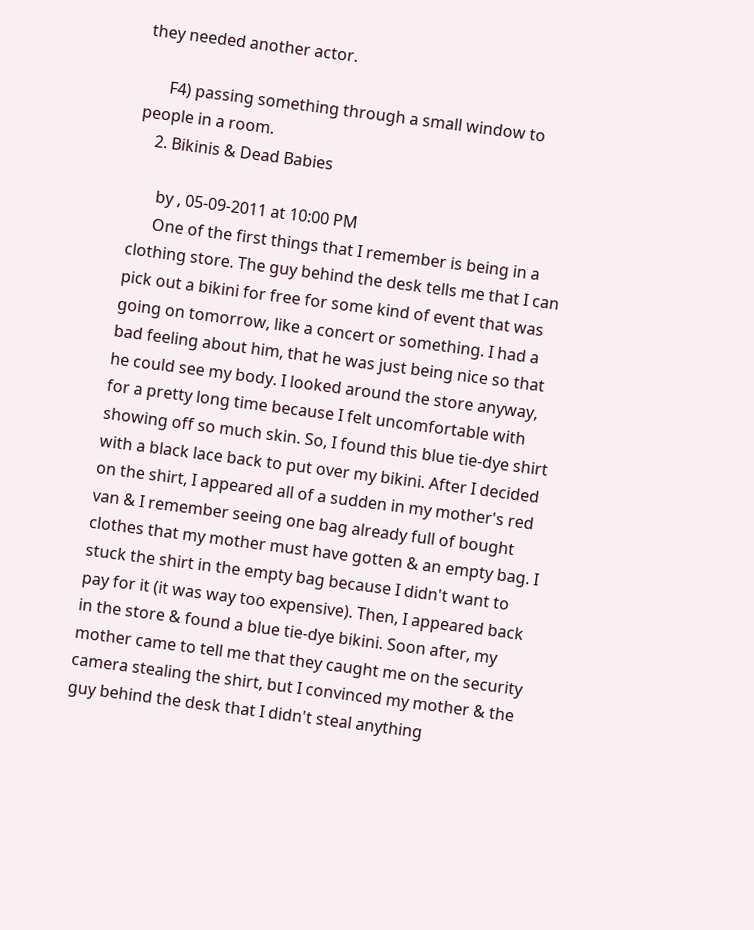they needed another actor.

      F4) passing something through a small window to people in a room.
    2. Bikinis & Dead Babies

      by , 05-09-2011 at 10:00 PM
      One of the first things that I remember is being in a clothing store. The guy behind the desk tells me that I can pick out a bikini for free for some kind of event that was going on tomorrow, like a concert or something. I had a bad feeling about him, that he was just being nice so that he could see my body. I looked around the store anyway, for a pretty long time because I felt uncomfortable with showing off so much skin. So, I found this blue tie-dye shirt with a black lace back to put over my bikini. After I decided on the shirt, I appeared all of a sudden in my mother's red van & I remember seeing one bag already full of bought clothes that my mother must have gotten & an empty bag. I stuck the shirt in the empty bag because I didn't want to pay for it (it was way too expensive). Then, I appeared back in the store & found a blue tie-dye bikini. Soon after, my mother came to tell me that they caught me on the security camera stealing the shirt, but I convinced my mother & the guy behind the desk that I didn't steal anything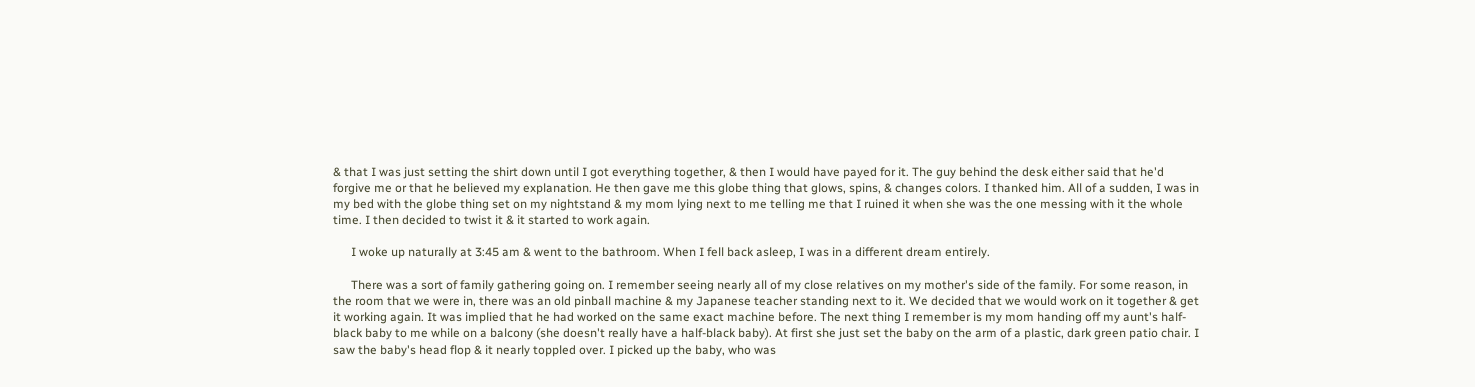& that I was just setting the shirt down until I got everything together, & then I would have payed for it. The guy behind the desk either said that he'd forgive me or that he believed my explanation. He then gave me this globe thing that glows, spins, & changes colors. I thanked him. All of a sudden, I was in my bed with the globe thing set on my nightstand & my mom lying next to me telling me that I ruined it when she was the one messing with it the whole time. I then decided to twist it & it started to work again.

      I woke up naturally at 3:45 am & went to the bathroom. When I fell back asleep, I was in a different dream entirely.

      There was a sort of family gathering going on. I remember seeing nearly all of my close relatives on my mother's side of the family. For some reason, in the room that we were in, there was an old pinball machine & my Japanese teacher standing next to it. We decided that we would work on it together & get it working again. It was implied that he had worked on the same exact machine before. The next thing I remember is my mom handing off my aunt's half-black baby to me while on a balcony (she doesn't really have a half-black baby). At first she just set the baby on the arm of a plastic, dark green patio chair. I saw the baby's head flop & it nearly toppled over. I picked up the baby, who was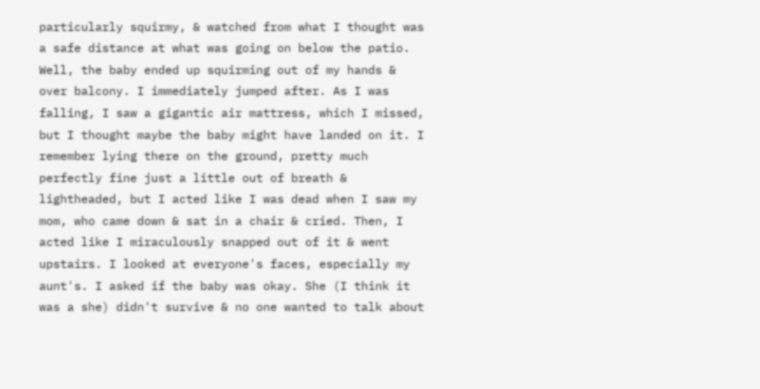particularly squirmy, & watched from what I thought was a safe distance at what was going on below the patio. Well, the baby ended up squirming out of my hands & over balcony. I immediately jumped after. As I was falling, I saw a gigantic air mattress, which I missed, but I thought maybe the baby might have landed on it. I remember lying there on the ground, pretty much perfectly fine just a little out of breath & lightheaded, but I acted like I was dead when I saw my mom, who came down & sat in a chair & cried. Then, I acted like I miraculously snapped out of it & went upstairs. I looked at everyone's faces, especially my aunt's. I asked if the baby was okay. She (I think it was a she) didn't survive & no one wanted to talk about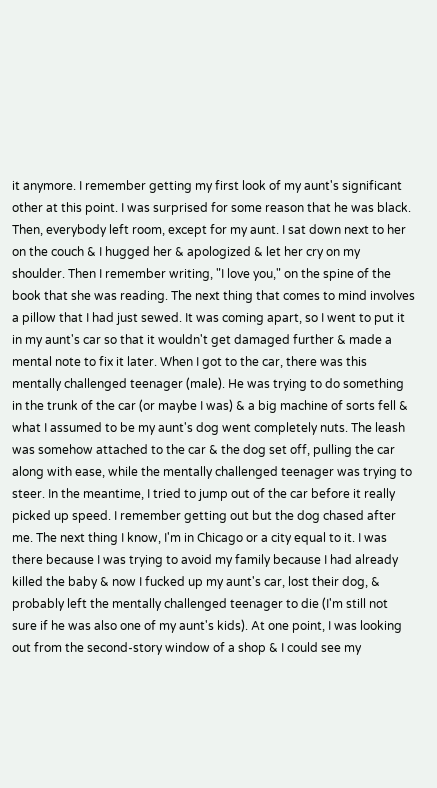it anymore. I remember getting my first look of my aunt's significant other at this point. I was surprised for some reason that he was black. Then, everybody left room, except for my aunt. I sat down next to her on the couch & I hugged her & apologized & let her cry on my shoulder. Then I remember writing, "I love you," on the spine of the book that she was reading. The next thing that comes to mind involves a pillow that I had just sewed. It was coming apart, so I went to put it in my aunt's car so that it wouldn't get damaged further & made a mental note to fix it later. When I got to the car, there was this mentally challenged teenager (male). He was trying to do something in the trunk of the car (or maybe I was) & a big machine of sorts fell & what I assumed to be my aunt's dog went completely nuts. The leash was somehow attached to the car & the dog set off, pulling the car along with ease, while the mentally challenged teenager was trying to steer. In the meantime, I tried to jump out of the car before it really picked up speed. I remember getting out but the dog chased after me. The next thing I know, I'm in Chicago or a city equal to it. I was there because I was trying to avoid my family because I had already killed the baby & now I fucked up my aunt's car, lost their dog, & probably left the mentally challenged teenager to die (I'm still not sure if he was also one of my aunt's kids). At one point, I was looking out from the second-story window of a shop & I could see my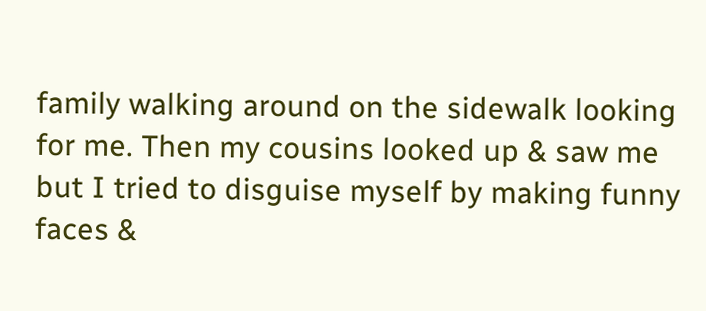family walking around on the sidewalk looking for me. Then my cousins looked up & saw me but I tried to disguise myself by making funny faces &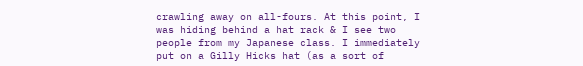crawling away on all-fours. At this point, I was hiding behind a hat rack & I see two people from my Japanese class. I immediately put on a Gilly Hicks hat (as a sort of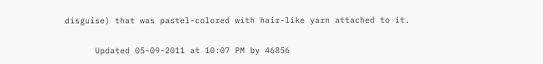disguise) that was pastel-colored with hair-like yarn attached to it.

      Updated 05-09-2011 at 10:07 PM by 46856